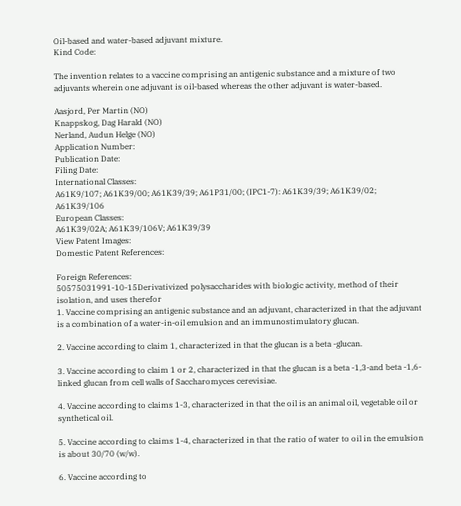Oil-based and water-based adjuvant mixture.
Kind Code:

The invention relates to a vaccine comprising an antigenic substance and a mixture of two adjuvants wherein one adjuvant is oil-based whereas the other adjuvant is water-based.

Aasjord, Per Martin (NO)
Knappskog, Dag Harald (NO)
Nerland, Audun Helge (NO)
Application Number:
Publication Date:
Filing Date:
International Classes:
A61K9/107; A61K39/00; A61K39/39; A61P31/00; (IPC1-7): A61K39/39; A61K39/02; A61K39/106
European Classes:
A61K39/02A; A61K39/106V; A61K39/39
View Patent Images:
Domestic Patent References:

Foreign References:
50575031991-10-15Derivativized polysaccharides with biologic activity, method of their isolation, and uses therefor
1. Vaccine comprising an antigenic substance and an adjuvant, characterized in that the adjuvant is a combination of a water-in-oil emulsion and an immunostimulatory glucan.

2. Vaccine according to claim 1, characterized in that the glucan is a beta -glucan.

3. Vaccine according to claim 1 or 2, characterized in that the glucan is a beta -1,3-and beta -1,6-linked glucan from cell walls of Saccharomyces cerevisiae.

4. Vaccine according to claims 1-3, characterized in that the oil is an animal oil, vegetable oil or synthetical oil.

5. Vaccine according to claims 1-4, characterized in that the ratio of water to oil in the emulsion is about 30/70 (w/w).

6. Vaccine according to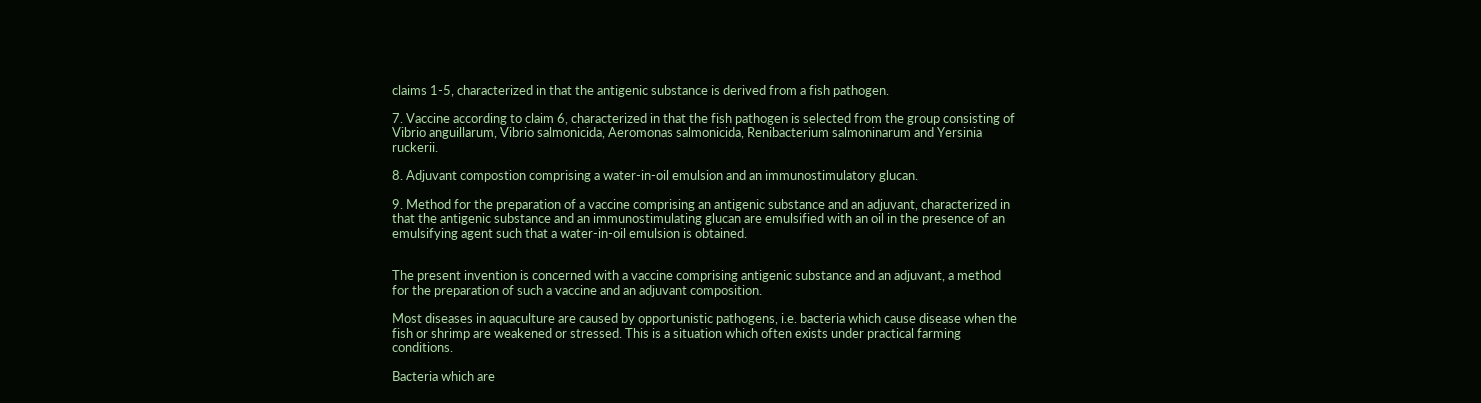claims 1-5, characterized in that the antigenic substance is derived from a fish pathogen.

7. Vaccine according to claim 6, characterized in that the fish pathogen is selected from the group consisting of Vibrio anguillarum, Vibrio salmonicida, Aeromonas salmonicida, Renibacterium salmoninarum and Yersinia ruckerii.

8. Adjuvant compostion comprising a water-in-oil emulsion and an immunostimulatory glucan.

9. Method for the preparation of a vaccine comprising an antigenic substance and an adjuvant, characterized in that the antigenic substance and an immunostimulating glucan are emulsified with an oil in the presence of an emulsifying agent such that a water-in-oil emulsion is obtained.


The present invention is concerned with a vaccine comprising antigenic substance and an adjuvant, a method for the preparation of such a vaccine and an adjuvant composition.

Most diseases in aquaculture are caused by opportunistic pathogens, i.e. bacteria which cause disease when the fish or shrimp are weakened or stressed. This is a situation which often exists under practical farming conditions.

Bacteria which are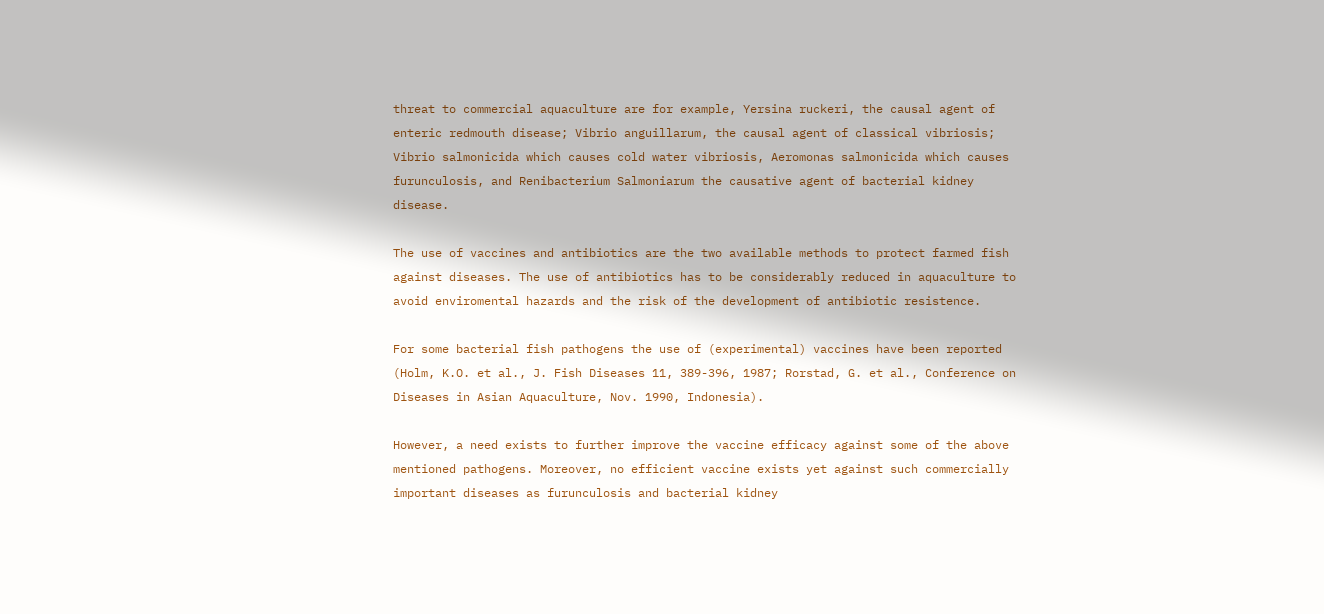threat to commercial aquaculture are for example, Yersina ruckeri, the causal agent of enteric redmouth disease; Vibrio anguillarum, the causal agent of classical vibriosis; Vibrio salmonicida which causes cold water vibriosis, Aeromonas salmonicida which causes furunculosis, and Renibacterium Salmoniarum the causative agent of bacterial kidney disease.

The use of vaccines and antibiotics are the two available methods to protect farmed fish against diseases. The use of antibiotics has to be considerably reduced in aquaculture to avoid enviromental hazards and the risk of the development of antibiotic resistence.

For some bacterial fish pathogens the use of (experimental) vaccines have been reported (Holm, K.O. et al., J. Fish Diseases 11, 389-396, 1987; Rorstad, G. et al., Conference on Diseases in Asian Aquaculture, Nov. 1990, Indonesia).

However, a need exists to further improve the vaccine efficacy against some of the above mentioned pathogens. Moreover, no efficient vaccine exists yet against such commercially important diseases as furunculosis and bacterial kidney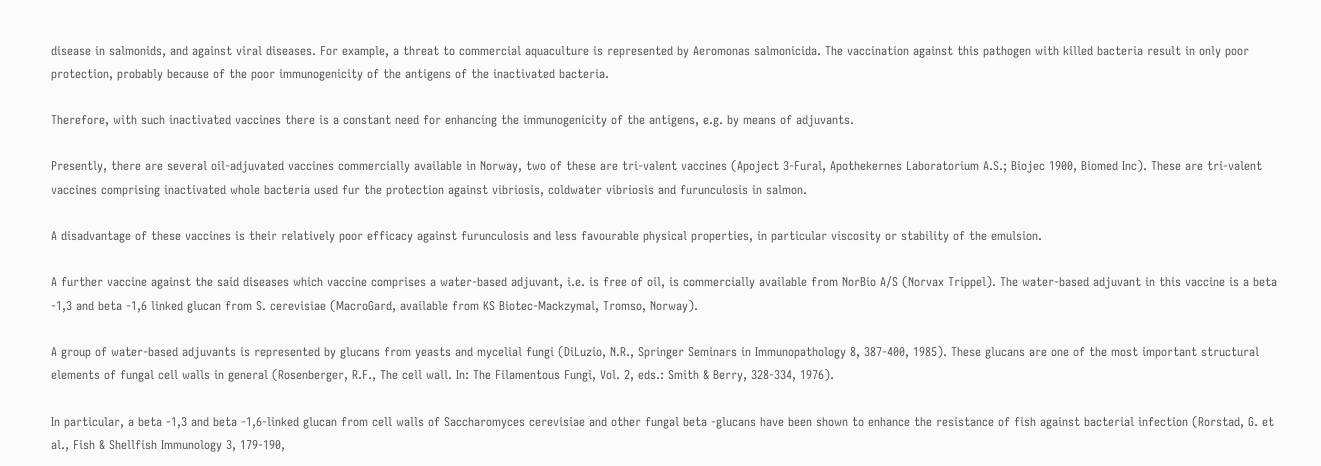disease in salmonids, and against viral diseases. For example, a threat to commercial aquaculture is represented by Aeromonas salmonicida. The vaccination against this pathogen with killed bacteria result in only poor protection, probably because of the poor immunogenicity of the antigens of the inactivated bacteria.

Therefore, with such inactivated vaccines there is a constant need for enhancing the immunogenicity of the antigens, e.g. by means of adjuvants.

Presently, there are several oil-adjuvated vaccines commercially available in Norway, two of these are tri-valent vaccines (Apoject 3-Fural, Apothekernes Laboratorium A.S.; Biojec 1900, Biomed Inc). These are tri-valent vaccines comprising inactivated whole bacteria used fur the protection against vibriosis, coldwater vibriosis and furunculosis in salmon.

A disadvantage of these vaccines is their relatively poor efficacy against furunculosis and less favourable physical properties, in particular viscosity or stability of the emulsion.

A further vaccine against the said diseases which vaccine comprises a water-based adjuvant, i.e. is free of oil, is commercially available from NorBio A/S (Norvax Trippel). The water-based adjuvant in this vaccine is a beta -1,3 and beta -1,6 linked glucan from S. cerevisiae (MacroGard, available from KS Biotec-Mackzymal, Tromso, Norway).

A group of water-based adjuvants is represented by glucans from yeasts and mycelial fungi (DiLuzio, N.R., Springer Seminars in Immunopathology 8, 387-400, 1985). These glucans are one of the most important structural elements of fungal cell walls in general (Rosenberger, R.F., The cell wall. In: The Filamentous Fungi, Vol. 2, eds.: Smith & Berry, 328-334, 1976).

In particular, a beta -1,3 and beta -1,6-linked glucan from cell walls of Saccharomyces cerevisiae and other fungal beta -glucans have been shown to enhance the resistance of fish against bacterial infection (Rorstad, G. et al., Fish & Shellfish Immunology 3, 179-190,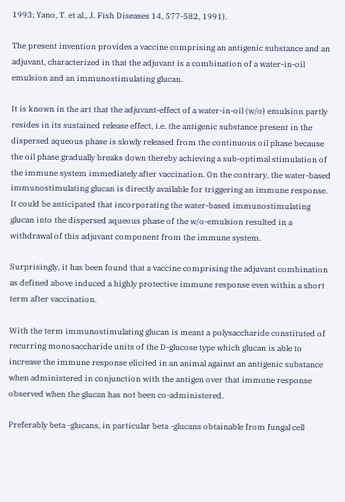1993; Yano, T. et al., J. Fish Diseases 14, 577-582, 1991).

The present invention provides a vaccine comprising an antigenic substance and an adjuvant, characterized in that the adjuvant is a combination of a water-in-oil emulsion and an immunostimulating glucan.

It is known in the art that the adjuvant-effect of a water-in-oil (w/o) emulsion partly resides in its sustained release effect, i.e. the antigenic substance present in the dispersed aqueous phase is slowly released from the continuous oil phase because the oil phase gradually breaks down thereby achieving a sub-optimal stimulation of the immune system immediately after vaccination. On the contrary, the water-based immunostimulating glucan is directly available for triggering an immune response. It could be anticipated that incorporating the water-based immunostimulating glucan into the dispersed aqueous phase of the w/o-emulsion resulted in a withdrawal of this adjuvant component from the immune system.

Surprisingly, it has been found that a vaccine comprising the adjuvant combination as defined above induced a highly protective immune response even within a short term after vaccination.

With the term immunostimulating glucan is meant a polysaccharide constituted of recurring monosaccharide units of the D-glucose type which glucan is able to increase the immune response elicited in an animal against an antigenic substance when administered in conjunction with the antigen over that immune response observed when the glucan has not been co-administered.

Preferably beta -glucans, in particular beta -glucans obtainable from fungal cell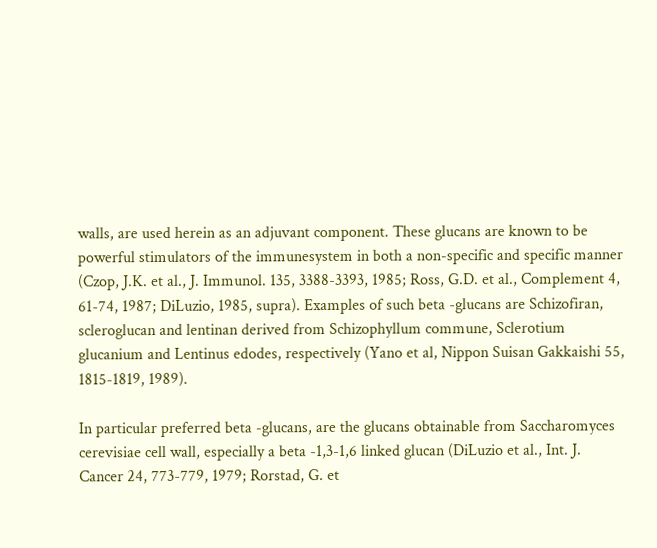walls, are used herein as an adjuvant component. These glucans are known to be powerful stimulators of the immunesystem in both a non-specific and specific manner (Czop, J.K. et al., J. Immunol. 135, 3388-3393, 1985; Ross, G.D. et al., Complement 4, 61-74, 1987; DiLuzio, 1985, supra). Examples of such beta -glucans are Schizofiran, scleroglucan and lentinan derived from Schizophyllum commune, Sclerotium glucanium and Lentinus edodes, respectively (Yano et al, Nippon Suisan Gakkaishi 55, 1815-1819, 1989).

In particular preferred beta -glucans, are the glucans obtainable from Saccharomyces cerevisiae cell wall, especially a beta -1,3-1,6 linked glucan (DiLuzio et al., Int. J. Cancer 24, 773-779, 1979; Rorstad, G. et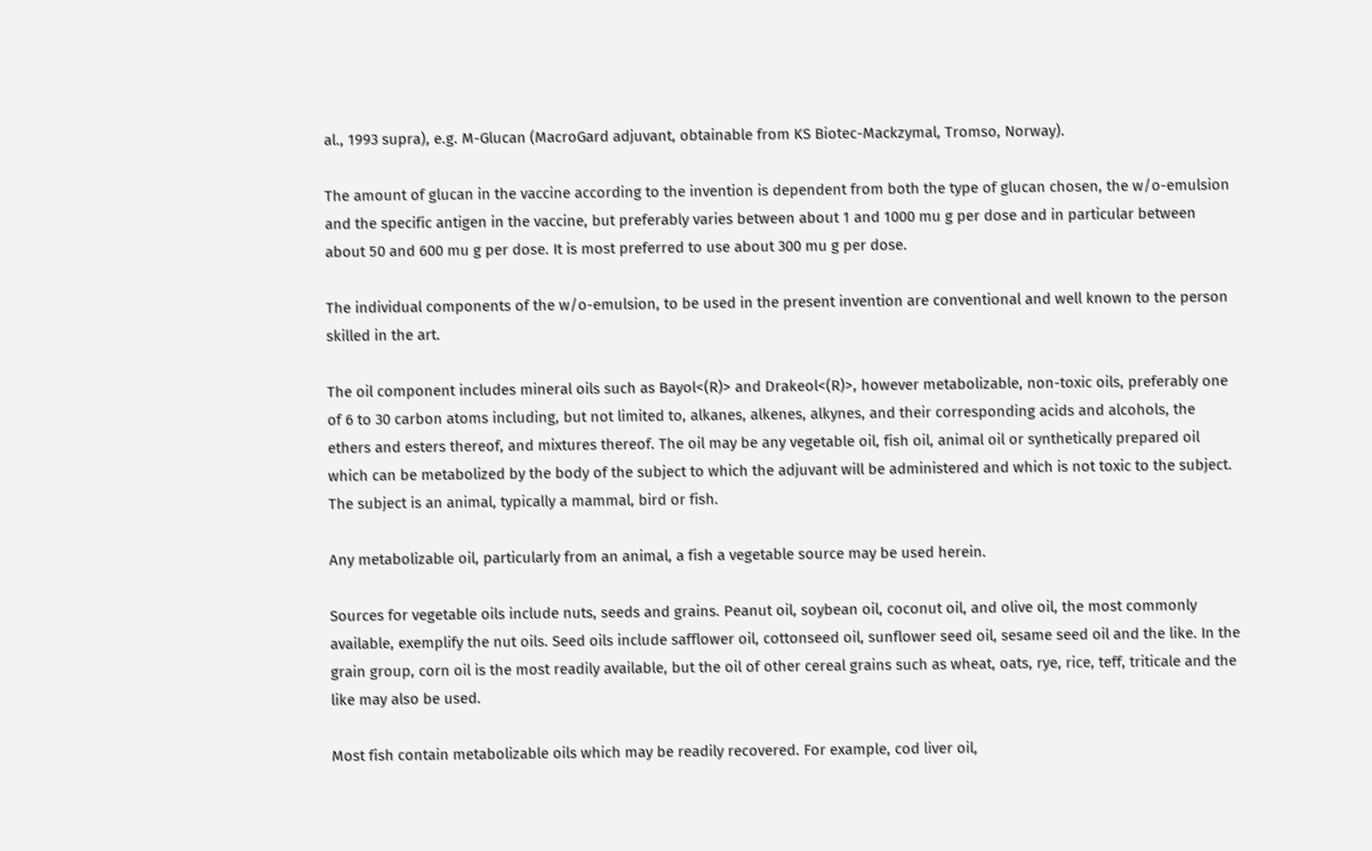al., 1993 supra), e.g. M-Glucan (MacroGard adjuvant, obtainable from KS Biotec-Mackzymal, Tromso, Norway).

The amount of glucan in the vaccine according to the invention is dependent from both the type of glucan chosen, the w/o-emulsion and the specific antigen in the vaccine, but preferably varies between about 1 and 1000 mu g per dose and in particular between about 50 and 600 mu g per dose. It is most preferred to use about 300 mu g per dose.

The individual components of the w/o-emulsion, to be used in the present invention are conventional and well known to the person skilled in the art.

The oil component includes mineral oils such as Bayol<(R)> and Drakeol<(R)>, however metabolizable, non-toxic oils, preferably one of 6 to 30 carbon atoms including, but not limited to, alkanes, alkenes, alkynes, and their corresponding acids and alcohols, the ethers and esters thereof, and mixtures thereof. The oil may be any vegetable oil, fish oil, animal oil or synthetically prepared oil which can be metabolized by the body of the subject to which the adjuvant will be administered and which is not toxic to the subject. The subject is an animal, typically a mammal, bird or fish.

Any metabolizable oil, particularly from an animal, a fish a vegetable source may be used herein.

Sources for vegetable oils include nuts, seeds and grains. Peanut oil, soybean oil, coconut oil, and olive oil, the most commonly available, exemplify the nut oils. Seed oils include safflower oil, cottonseed oil, sunflower seed oil, sesame seed oil and the like. In the grain group, corn oil is the most readily available, but the oil of other cereal grains such as wheat, oats, rye, rice, teff, triticale and the like may also be used.

Most fish contain metabolizable oils which may be readily recovered. For example, cod liver oil,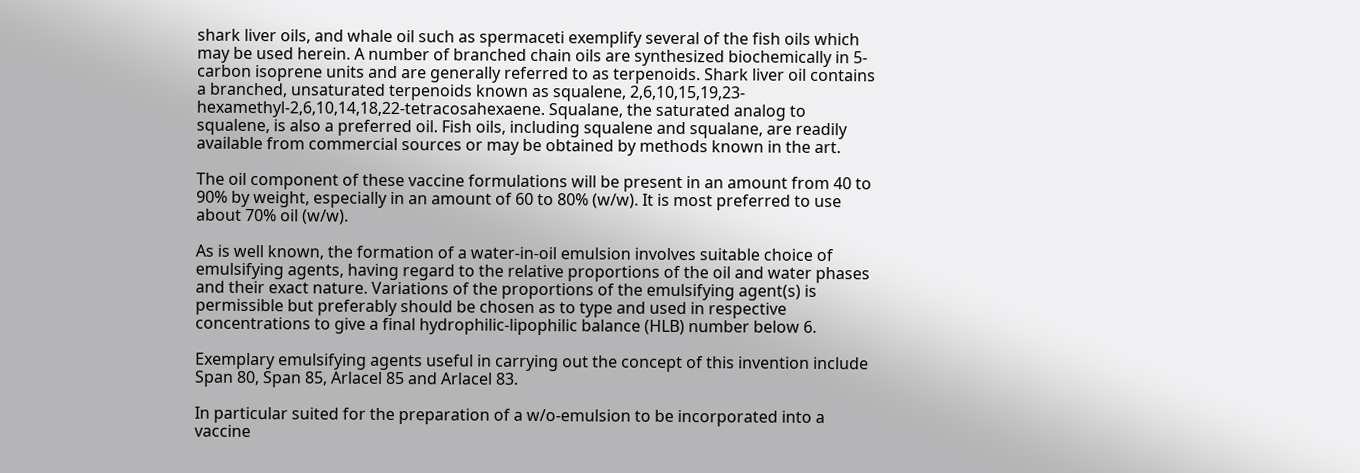shark liver oils, and whale oil such as spermaceti exemplify several of the fish oils which may be used herein. A number of branched chain oils are synthesized biochemically in 5-carbon isoprene units and are generally referred to as terpenoids. Shark liver oil contains a branched, unsaturated terpenoids known as squalene, 2,6,10,15,19,23-hexamethyl-2,6,10,14,18,22-tetracosahexaene. Squalane, the saturated analog to squalene, is also a preferred oil. Fish oils, including squalene and squalane, are readily available from commercial sources or may be obtained by methods known in the art.

The oil component of these vaccine formulations will be present in an amount from 40 to 90% by weight, especially in an amount of 60 to 80% (w/w). It is most preferred to use about 70% oil (w/w).

As is well known, the formation of a water-in-oil emulsion involves suitable choice of emulsifying agents, having regard to the relative proportions of the oil and water phases and their exact nature. Variations of the proportions of the emulsifying agent(s) is permissible but preferably should be chosen as to type and used in respective concentrations to give a final hydrophilic-lipophilic balance (HLB) number below 6.

Exemplary emulsifying agents useful in carrying out the concept of this invention include Span 80, Span 85, Arlacel 85 and Arlacel 83.

In particular suited for the preparation of a w/o-emulsion to be incorporated into a vaccine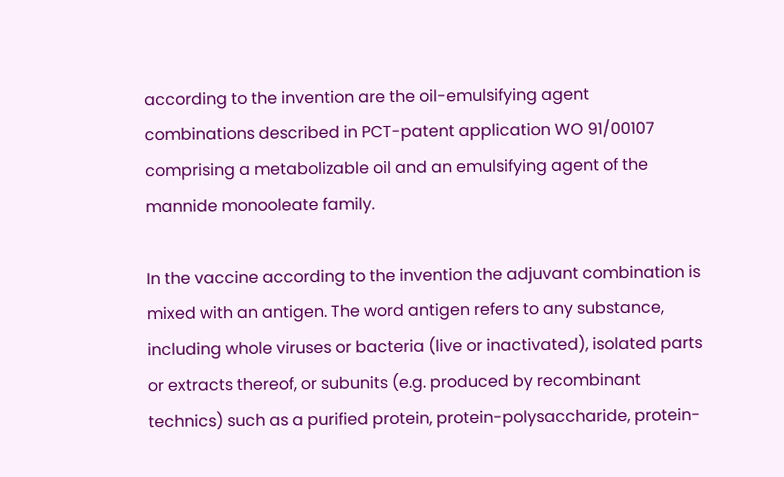according to the invention are the oil-emulsifying agent combinations described in PCT-patent application WO 91/00107 comprising a metabolizable oil and an emulsifying agent of the mannide monooleate family.

In the vaccine according to the invention the adjuvant combination is mixed with an antigen. The word antigen refers to any substance, including whole viruses or bacteria (live or inactivated), isolated parts or extracts thereof, or subunits (e.g. produced by recombinant technics) such as a purified protein, protein-polysaccharide, protein-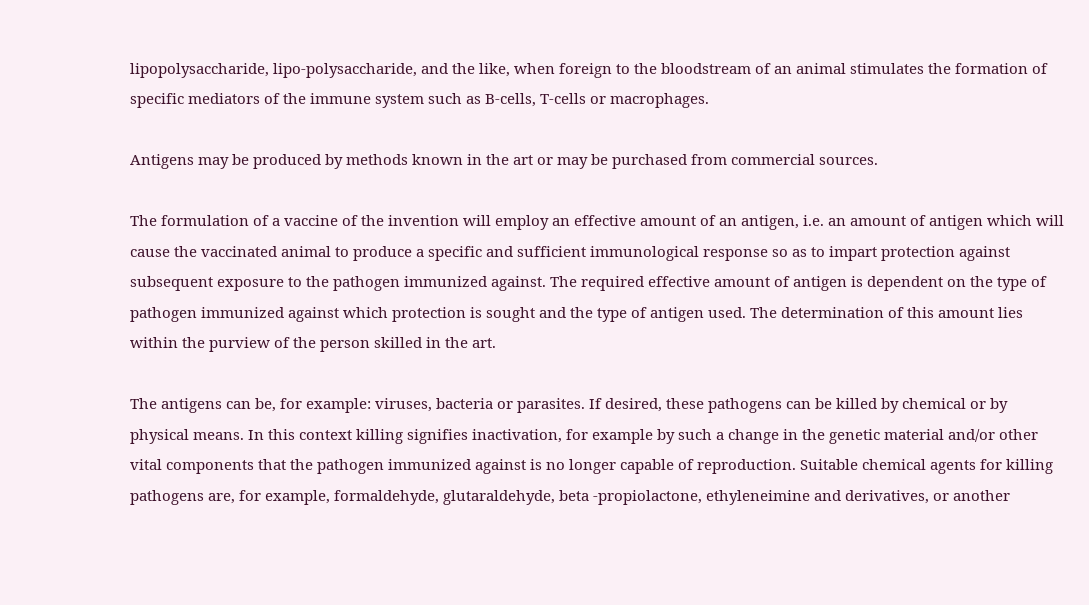lipopolysaccharide, lipo-polysaccharide, and the like, when foreign to the bloodstream of an animal stimulates the formation of specific mediators of the immune system such as B-cells, T-cells or macrophages.

Antigens may be produced by methods known in the art or may be purchased from commercial sources.

The formulation of a vaccine of the invention will employ an effective amount of an antigen, i.e. an amount of antigen which will cause the vaccinated animal to produce a specific and sufficient immunological response so as to impart protection against subsequent exposure to the pathogen immunized against. The required effective amount of antigen is dependent on the type of pathogen immunized against which protection is sought and the type of antigen used. The determination of this amount lies within the purview of the person skilled in the art.

The antigens can be, for example: viruses, bacteria or parasites. If desired, these pathogens can be killed by chemical or by physical means. In this context killing signifies inactivation, for example by such a change in the genetic material and/or other vital components that the pathogen immunized against is no longer capable of reproduction. Suitable chemical agents for killing pathogens are, for example, formaldehyde, glutaraldehyde, beta -propiolactone, ethyleneimine and derivatives, or another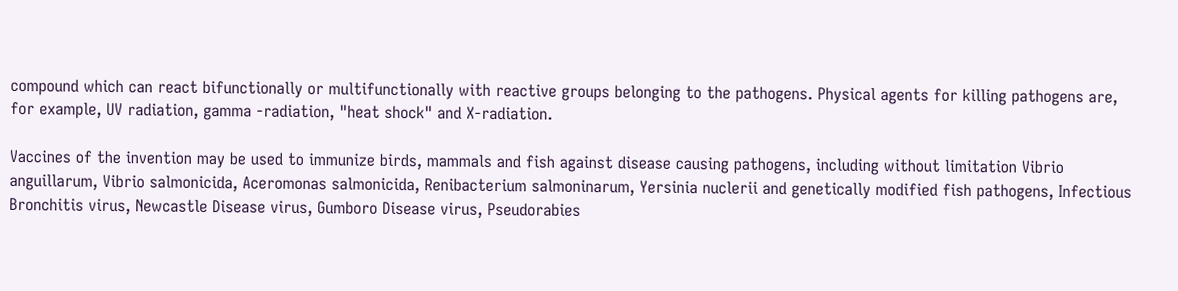compound which can react bifunctionally or multifunctionally with reactive groups belonging to the pathogens. Physical agents for killing pathogens are, for example, UV radiation, gamma -radiation, "heat shock" and X-radiation.

Vaccines of the invention may be used to immunize birds, mammals and fish against disease causing pathogens, including without limitation Vibrio anguillarum, Vibrio salmonicida, Aceromonas salmonicida, Renibacterium salmoninarum, Yersinia nuclerii and genetically modified fish pathogens, Infectious Bronchitis virus, Newcastle Disease virus, Gumboro Disease virus, Pseudorabies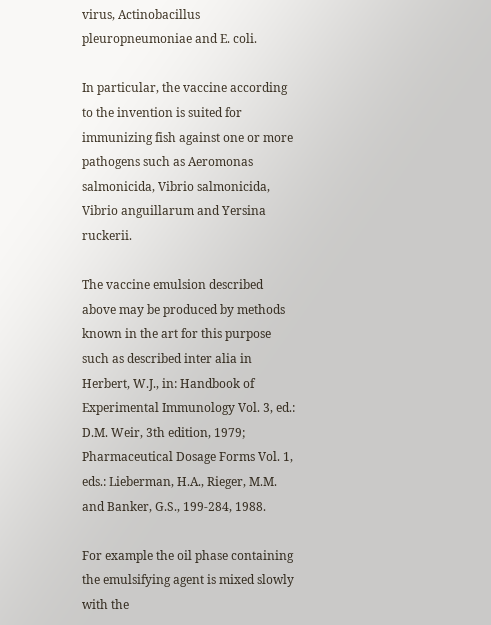virus, Actinobacillus pleuropneumoniae and E. coli.

In particular, the vaccine according to the invention is suited for immunizing fish against one or more pathogens such as Aeromonas salmonicida, Vibrio salmonicida, Vibrio anguillarum and Yersina ruckerii.

The vaccine emulsion described above may be produced by methods known in the art for this purpose such as described inter alia in Herbert, W.J., in: Handbook of Experimental Immunology Vol. 3, ed.: D.M. Weir, 3th edition, 1979; Pharmaceutical Dosage Forms Vol. 1, eds.: Lieberman, H.A., Rieger, M.M. and Banker, G.S., 199-284, 1988.

For example the oil phase containing the emulsifying agent is mixed slowly with the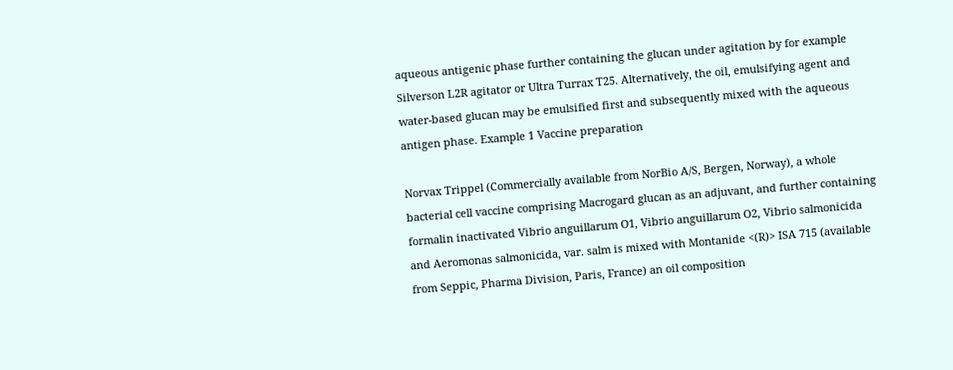aqueous antigenic phase further containing the glucan under agitation by for example Silverson L2R agitator or Ultra Turrax T25. Alternatively, the oil, emulsifying agent and water-based glucan may be emulsified first and subsequently mixed with the aqueous antigen phase. Example 1 Vaccine preparation

Norvax Trippel (Commercially available from NorBio A/S, Bergen, Norway), a whole bacterial cell vaccine comprising Macrogard glucan as an adjuvant, and further containing formalin inactivated Vibrio anguillarum O1, Vibrio anguillarum O2, Vibrio salmonicida and Aeromonas salmonicida, var. salm is mixed with Montanide <(R)> ISA 715 (available from Seppic, Pharma Division, Paris, France) an oil composition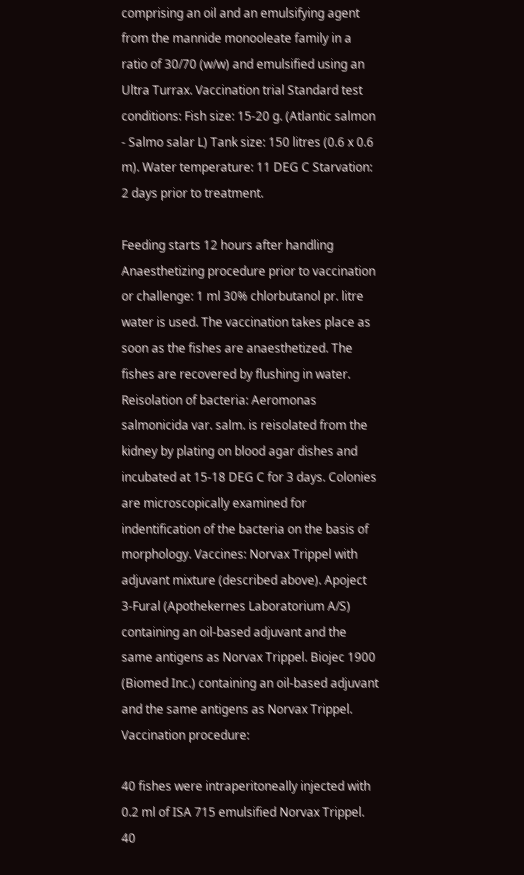comprising an oil and an emulsifying agent from the mannide monooleate family in a ratio of 30/70 (w/w) and emulsified using an Ultra Turrax. Vaccination trial Standard test conditions: Fish size: 15-20 g. (Atlantic salmon - Salmo salar L) Tank size: 150 litres (0.6 x 0.6 m). Water temperature: 11 DEG C Starvation: 2 days prior to treatment.

Feeding starts 12 hours after handling Anaesthetizing procedure prior to vaccination or challenge: 1 ml 30% chlorbutanol pr. litre water is used. The vaccination takes place as soon as the fishes are anaesthetized. The fishes are recovered by flushing in water. Reisolation of bacteria: Aeromonas salmonicida var. salm. is reisolated from the kidney by plating on blood agar dishes and incubated at 15-18 DEG C for 3 days. Colonies are microscopically examined for indentification of the bacteria on the basis of morphology. Vaccines: Norvax Trippel with adjuvant mixture (described above). Apoject 3-Fural (Apothekernes Laboratorium A/S) containing an oil-based adjuvant and the same antigens as Norvax Trippel. Biojec 1900 (Biomed Inc.) containing an oil-based adjuvant and the same antigens as Norvax Trippel. Vaccination procedure:

40 fishes were intraperitoneally injected with 0.2 ml of ISA 715 emulsified Norvax Trippel. 40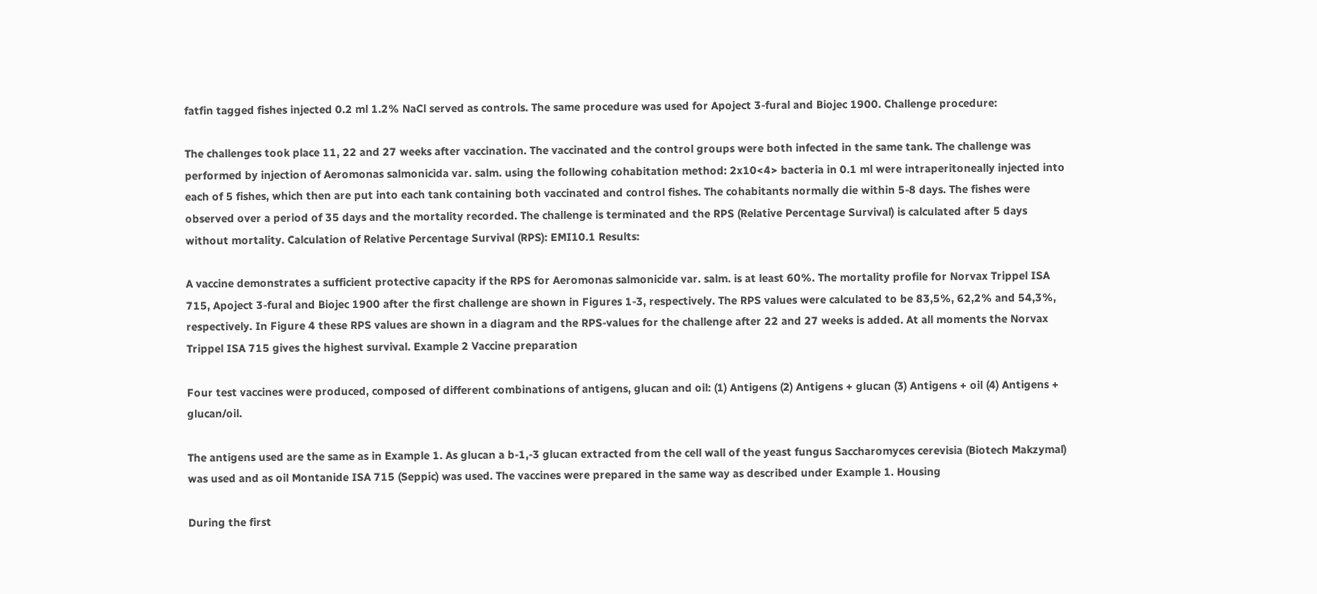fatfin tagged fishes injected 0.2 ml 1.2% NaCl served as controls. The same procedure was used for Apoject 3-fural and Biojec 1900. Challenge procedure:

The challenges took place 11, 22 and 27 weeks after vaccination. The vaccinated and the control groups were both infected in the same tank. The challenge was performed by injection of Aeromonas salmonicida var. salm. using the following cohabitation method: 2x10<4> bacteria in 0.1 ml were intraperitoneally injected into each of 5 fishes, which then are put into each tank containing both vaccinated and control fishes. The cohabitants normally die within 5-8 days. The fishes were observed over a period of 35 days and the mortality recorded. The challenge is terminated and the RPS (Relative Percentage Survival) is calculated after 5 days without mortality. Calculation of Relative Percentage Survival (RPS): EMI10.1 Results:

A vaccine demonstrates a sufficient protective capacity if the RPS for Aeromonas salmonicide var. salm. is at least 60%. The mortality profile for Norvax Trippel ISA 715, Apoject 3-fural and Biojec 1900 after the first challenge are shown in Figures 1-3, respectively. The RPS values were calculated to be 83,5%, 62,2% and 54,3%, respectively. In Figure 4 these RPS values are shown in a diagram and the RPS-values for the challenge after 22 and 27 weeks is added. At all moments the Norvax Trippel ISA 715 gives the highest survival. Example 2 Vaccine preparation

Four test vaccines were produced, composed of different combinations of antigens, glucan and oil: (1) Antigens (2) Antigens + glucan (3) Antigens + oil (4) Antigens + glucan/oil.

The antigens used are the same as in Example 1. As glucan a b-1,-3 glucan extracted from the cell wall of the yeast fungus Saccharomyces cerevisia (Biotech Makzymal) was used and as oil Montanide ISA 715 (Seppic) was used. The vaccines were prepared in the same way as described under Example 1. Housing

During the first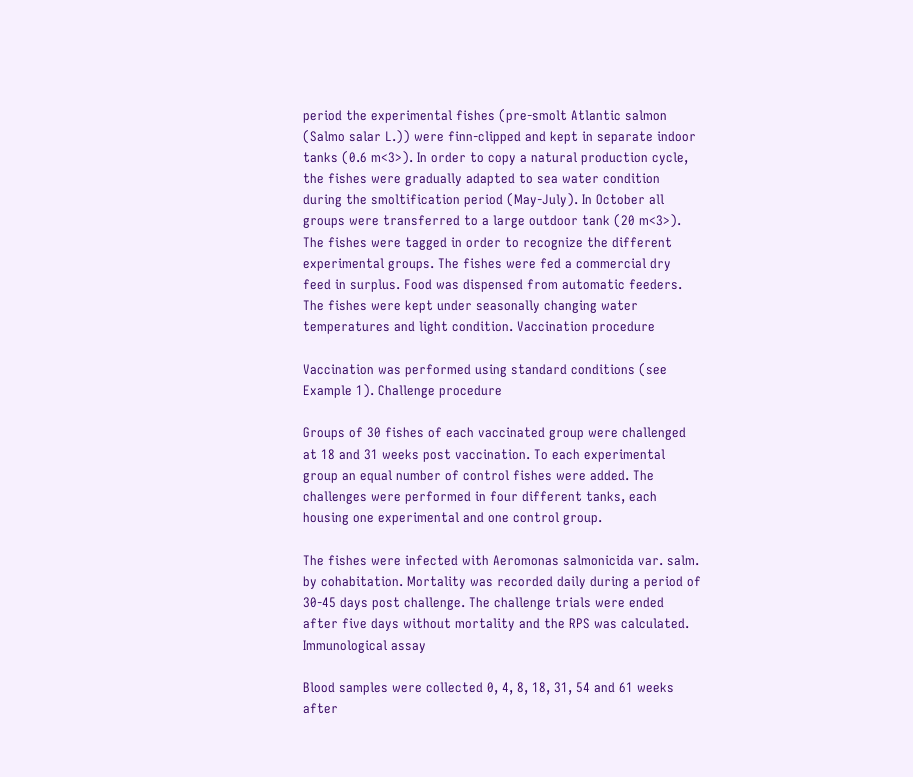period the experimental fishes (pre-smolt Atlantic salmon (Salmo salar L.)) were finn-clipped and kept in separate indoor tanks (0.6 m<3>). In order to copy a natural production cycle, the fishes were gradually adapted to sea water condition during the smoltification period (May-July). In October all groups were transferred to a large outdoor tank (20 m<3>). The fishes were tagged in order to recognize the different experimental groups. The fishes were fed a commercial dry feed in surplus. Food was dispensed from automatic feeders. The fishes were kept under seasonally changing water temperatures and light condition. Vaccination procedure

Vaccination was performed using standard conditions (see Example 1). Challenge procedure

Groups of 30 fishes of each vaccinated group were challenged at 18 and 31 weeks post vaccination. To each experimental group an equal number of control fishes were added. The challenges were performed in four different tanks, each housing one experimental and one control group.

The fishes were infected with Aeromonas salmonicida var. salm. by cohabitation. Mortality was recorded daily during a period of 30-45 days post challenge. The challenge trials were ended after five days without mortality and the RPS was calculated. Immunological assay

Blood samples were collected 0, 4, 8, 18, 31, 54 and 61 weeks after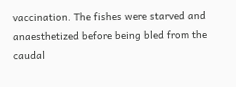vaccination. The fishes were starved and anaesthetized before being bled from the caudal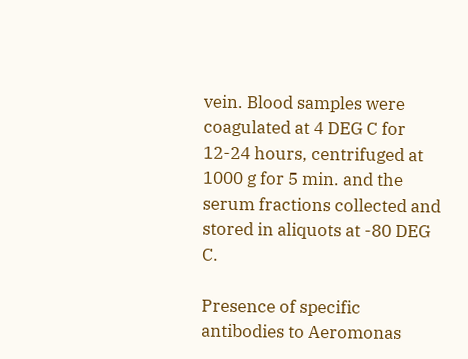vein. Blood samples were coagulated at 4 DEG C for 12-24 hours, centrifuged at 1000 g for 5 min. and the serum fractions collected and stored in aliquots at -80 DEG C.

Presence of specific antibodies to Aeromonas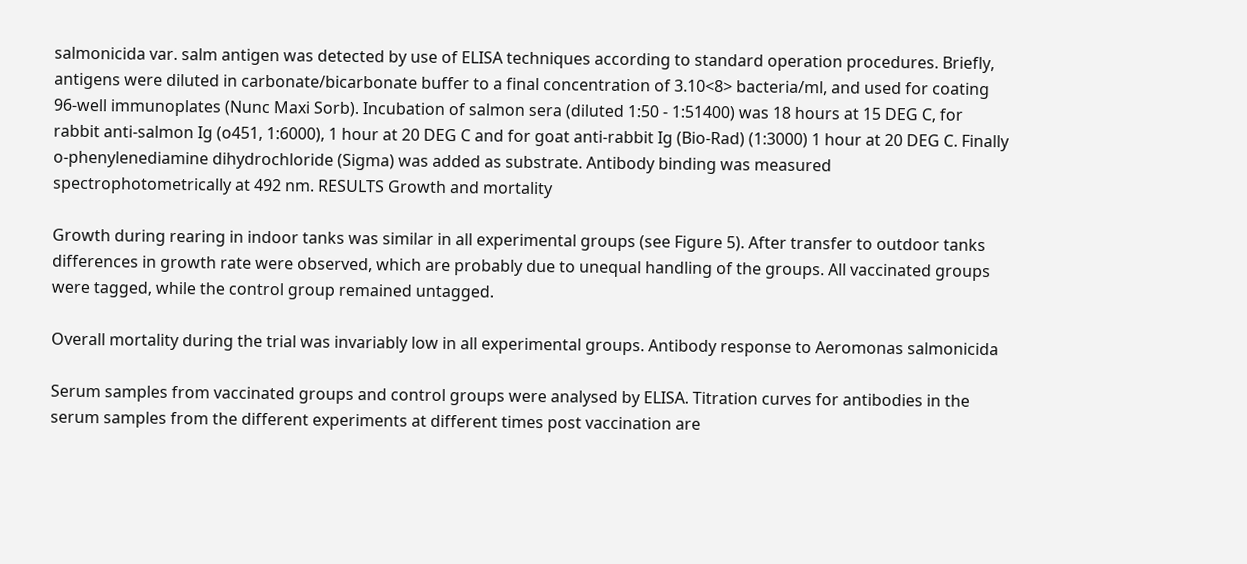salmonicida var. salm antigen was detected by use of ELISA techniques according to standard operation procedures. Briefly, antigens were diluted in carbonate/bicarbonate buffer to a final concentration of 3.10<8> bacteria/ml, and used for coating 96-well immunoplates (Nunc Maxi Sorb). Incubation of salmon sera (diluted 1:50 - 1:51400) was 18 hours at 15 DEG C, for rabbit anti-salmon Ig (o451, 1:6000), 1 hour at 20 DEG C and for goat anti-rabbit Ig (Bio-Rad) (1:3000) 1 hour at 20 DEG C. Finally o-phenylenediamine dihydrochloride (Sigma) was added as substrate. Antibody binding was measured spectrophotometrically at 492 nm. RESULTS Growth and mortality

Growth during rearing in indoor tanks was similar in all experimental groups (see Figure 5). After transfer to outdoor tanks differences in growth rate were observed, which are probably due to unequal handling of the groups. All vaccinated groups were tagged, while the control group remained untagged.

Overall mortality during the trial was invariably low in all experimental groups. Antibody response to Aeromonas salmonicida

Serum samples from vaccinated groups and control groups were analysed by ELISA. Titration curves for antibodies in the serum samples from the different experiments at different times post vaccination are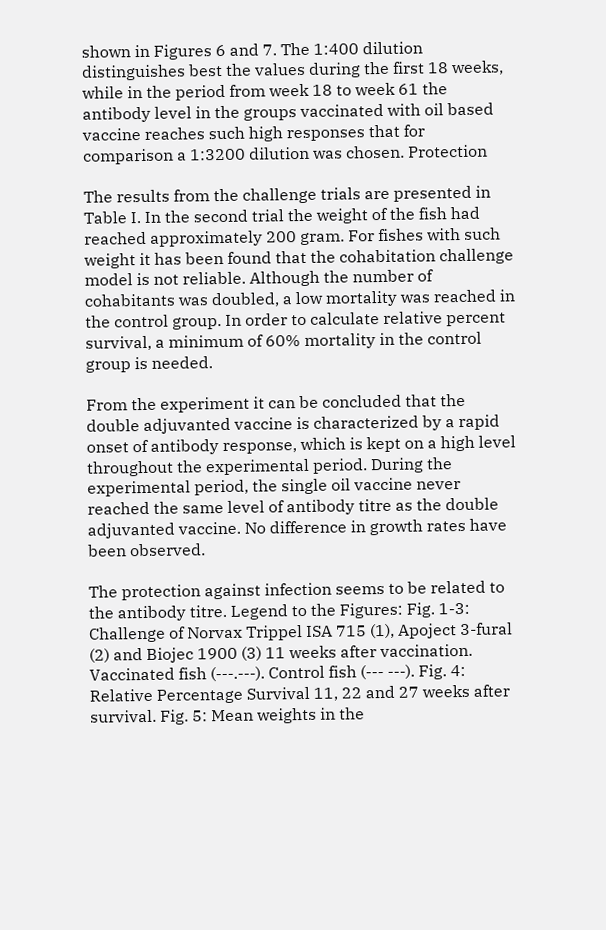shown in Figures 6 and 7. The 1:400 dilution distinguishes best the values during the first 18 weeks, while in the period from week 18 to week 61 the antibody level in the groups vaccinated with oil based vaccine reaches such high responses that for comparison a 1:3200 dilution was chosen. Protection

The results from the challenge trials are presented in Table I. In the second trial the weight of the fish had reached approximately 200 gram. For fishes with such weight it has been found that the cohabitation challenge model is not reliable. Although the number of cohabitants was doubled, a low mortality was reached in the control group. In order to calculate relative percent survival, a minimum of 60% mortality in the control group is needed.

From the experiment it can be concluded that the double adjuvanted vaccine is characterized by a rapid onset of antibody response, which is kept on a high level throughout the experimental period. During the experimental period, the single oil vaccine never reached the same level of antibody titre as the double adjuvanted vaccine. No difference in growth rates have been observed.

The protection against infection seems to be related to the antibody titre. Legend to the Figures: Fig. 1-3: Challenge of Norvax Trippel ISA 715 (1), Apoject 3-fural (2) and Biojec 1900 (3) 11 weeks after vaccination. Vaccinated fish (---.---). Control fish (--- ---). Fig. 4: Relative Percentage Survival 11, 22 and 27 weeks after survival. Fig. 5: Mean weights in the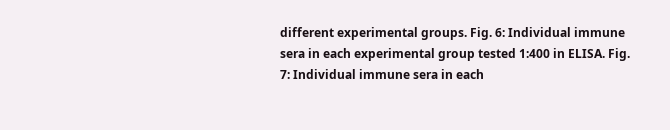different experimental groups. Fig. 6: Individual immune sera in each experimental group tested 1:400 in ELISA. Fig. 7: Individual immune sera in each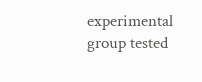experimental group tested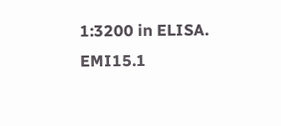1:3200 in ELISA. EMI15.1